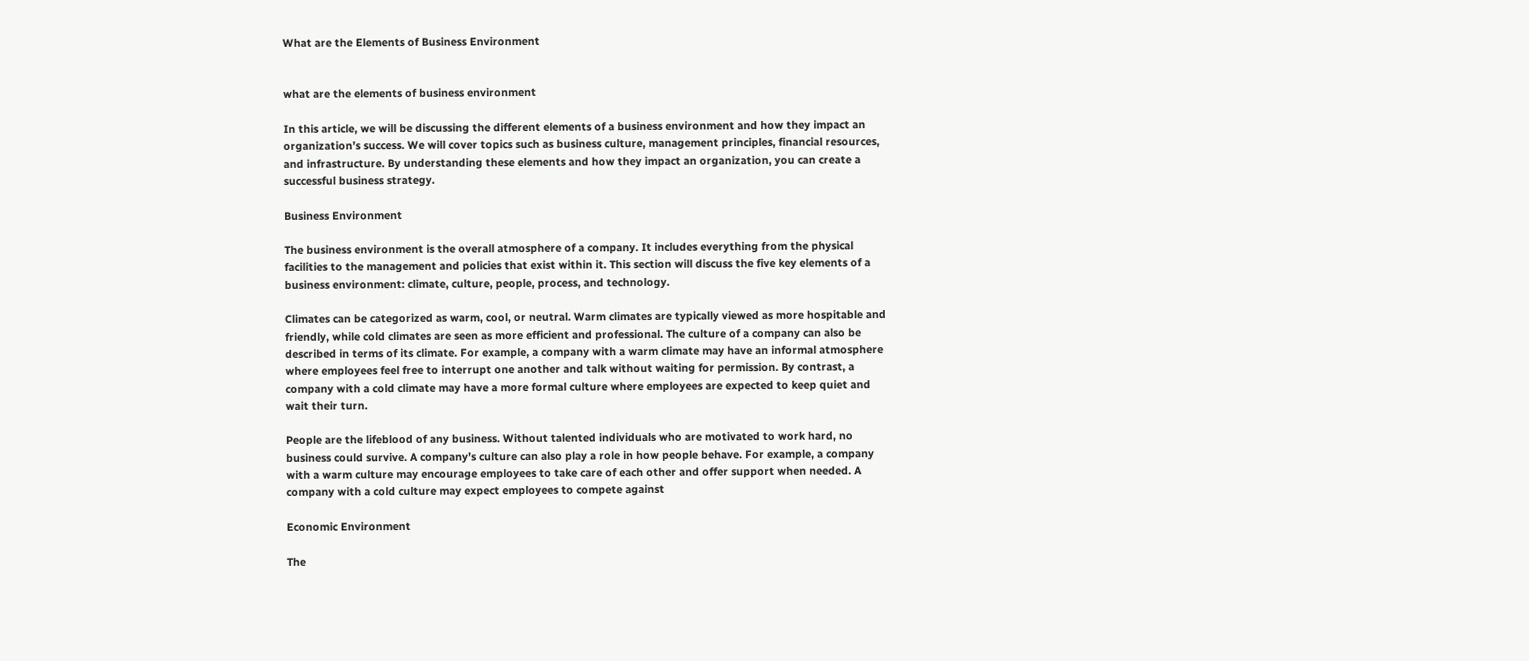What are the Elements of Business Environment


what are the elements of business environment

In this article, we will be discussing the different elements of a business environment and how they impact an organization’s success. We will cover topics such as business culture, management principles, financial resources, and infrastructure. By understanding these elements and how they impact an organization, you can create a successful business strategy.

Business Environment

The business environment is the overall atmosphere of a company. It includes everything from the physical facilities to the management and policies that exist within it. This section will discuss the five key elements of a business environment: climate, culture, people, process, and technology.

Climates can be categorized as warm, cool, or neutral. Warm climates are typically viewed as more hospitable and friendly, while cold climates are seen as more efficient and professional. The culture of a company can also be described in terms of its climate. For example, a company with a warm climate may have an informal atmosphere where employees feel free to interrupt one another and talk without waiting for permission. By contrast, a company with a cold climate may have a more formal culture where employees are expected to keep quiet and wait their turn.

People are the lifeblood of any business. Without talented individuals who are motivated to work hard, no business could survive. A company’s culture can also play a role in how people behave. For example, a company with a warm culture may encourage employees to take care of each other and offer support when needed. A company with a cold culture may expect employees to compete against

Economic Environment

The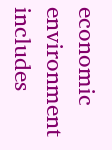economic environment includes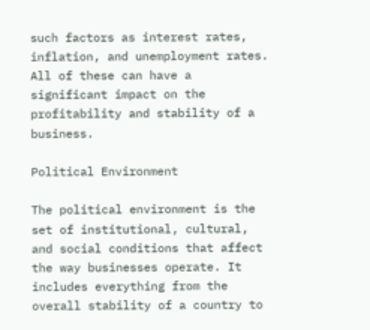such factors as interest rates, inflation, and unemployment rates. All of these can have a significant impact on the profitability and stability of a business.

Political Environment

The political environment is the set of institutional, cultural, and social conditions that affect the way businesses operate. It includes everything from the overall stability of a country to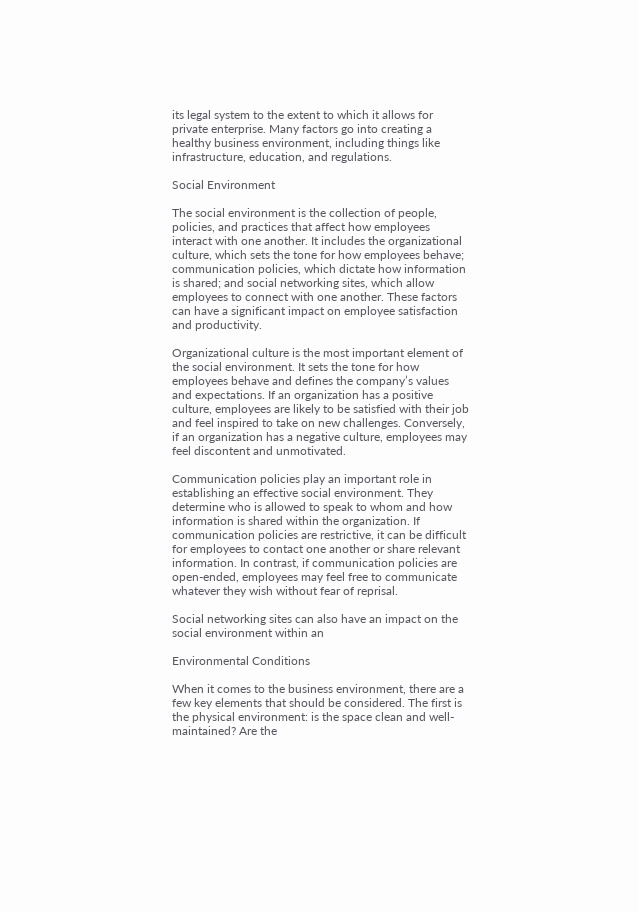its legal system to the extent to which it allows for private enterprise. Many factors go into creating a healthy business environment, including things like infrastructure, education, and regulations.

Social Environment

The social environment is the collection of people, policies, and practices that affect how employees interact with one another. It includes the organizational culture, which sets the tone for how employees behave; communication policies, which dictate how information is shared; and social networking sites, which allow employees to connect with one another. These factors can have a significant impact on employee satisfaction and productivity.

Organizational culture is the most important element of the social environment. It sets the tone for how employees behave and defines the company’s values and expectations. If an organization has a positive culture, employees are likely to be satisfied with their job and feel inspired to take on new challenges. Conversely, if an organization has a negative culture, employees may feel discontent and unmotivated.

Communication policies play an important role in establishing an effective social environment. They determine who is allowed to speak to whom and how information is shared within the organization. If communication policies are restrictive, it can be difficult for employees to contact one another or share relevant information. In contrast, if communication policies are open-ended, employees may feel free to communicate whatever they wish without fear of reprisal.

Social networking sites can also have an impact on the social environment within an

Environmental Conditions

When it comes to the business environment, there are a few key elements that should be considered. The first is the physical environment: is the space clean and well-maintained? Are the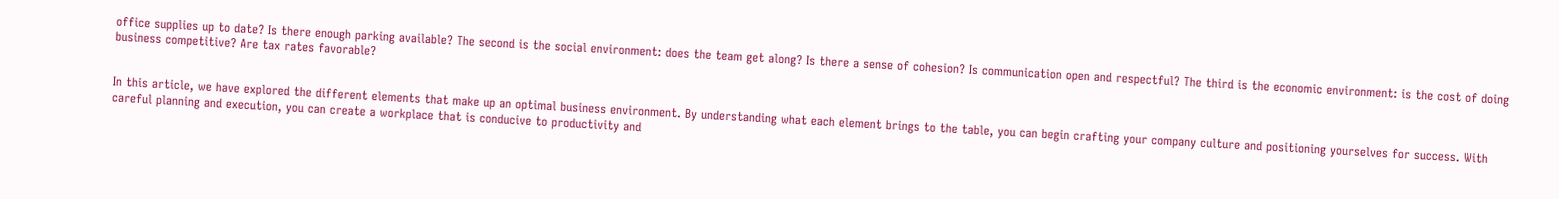office supplies up to date? Is there enough parking available? The second is the social environment: does the team get along? Is there a sense of cohesion? Is communication open and respectful? The third is the economic environment: is the cost of doing business competitive? Are tax rates favorable?


In this article, we have explored the different elements that make up an optimal business environment. By understanding what each element brings to the table, you can begin crafting your company culture and positioning yourselves for success. With careful planning and execution, you can create a workplace that is conducive to productivity and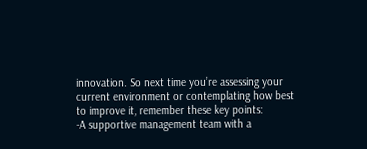innovation. So next time you’re assessing your current environment or contemplating how best to improve it, remember these key points:
-A supportive management team with a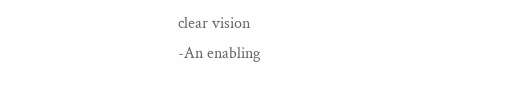clear vision
-An enabling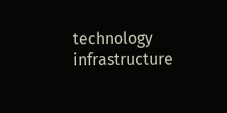technology infrastructure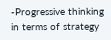-Progressive thinking in terms of strategy